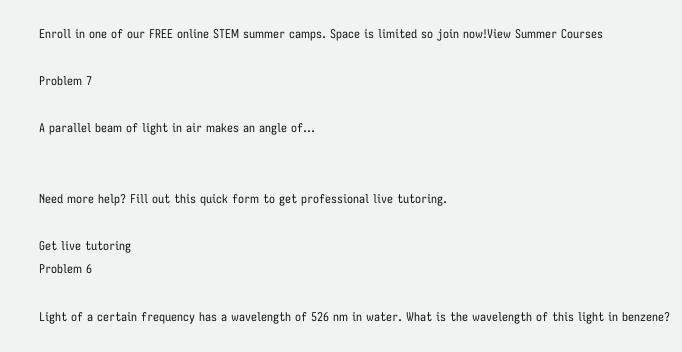Enroll in one of our FREE online STEM summer camps. Space is limited so join now!View Summer Courses

Problem 7

A parallel beam of light in air makes an angle of…


Need more help? Fill out this quick form to get professional live tutoring.

Get live tutoring
Problem 6

Light of a certain frequency has a wavelength of 526 nm in water. What is the wavelength of this light in benzene?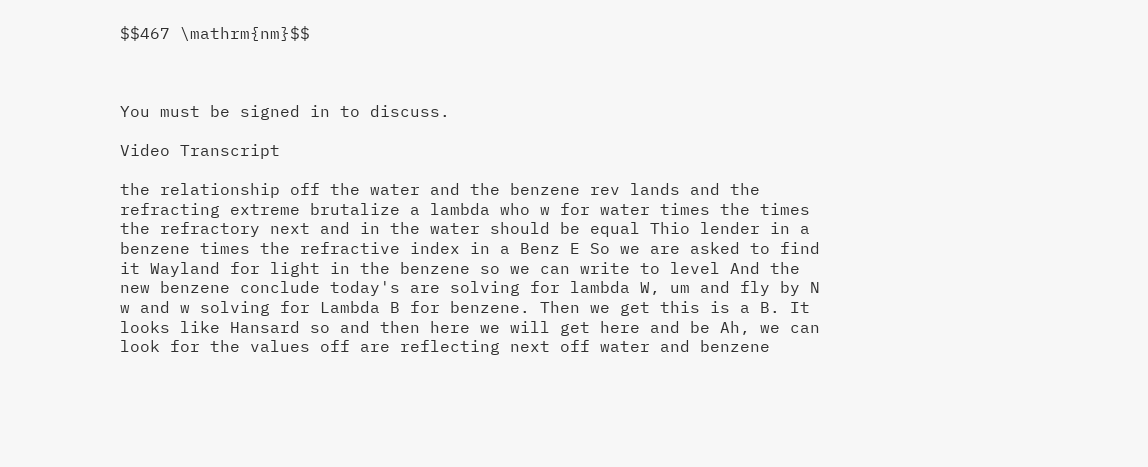$$467 \mathrm{nm}$$



You must be signed in to discuss.

Video Transcript

the relationship off the water and the benzene rev lands and the refracting extreme brutalize a lambda who w for water times the times the refractory next and in the water should be equal Thio lender in a benzene times the refractive index in a Benz E So we are asked to find it Wayland for light in the benzene so we can write to level And the new benzene conclude today's are solving for lambda W, um and fly by N w and w solving for Lambda B for benzene. Then we get this is a B. It looks like Hansard so and then here we will get here and be Ah, we can look for the values off are reflecting next off water and benzene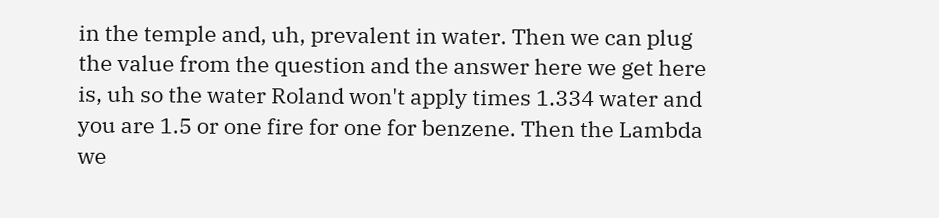in the temple and, uh, prevalent in water. Then we can plug the value from the question and the answer here we get here is, uh so the water Roland won't apply times 1.334 water and you are 1.5 or one fire for one for benzene. Then the Lambda we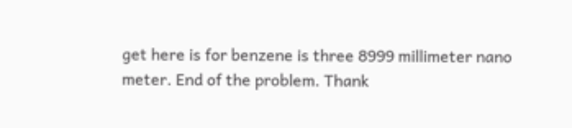get here is for benzene is three 8999 millimeter nano meter. End of the problem. Thank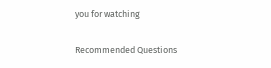you for watching

Recommended Questions